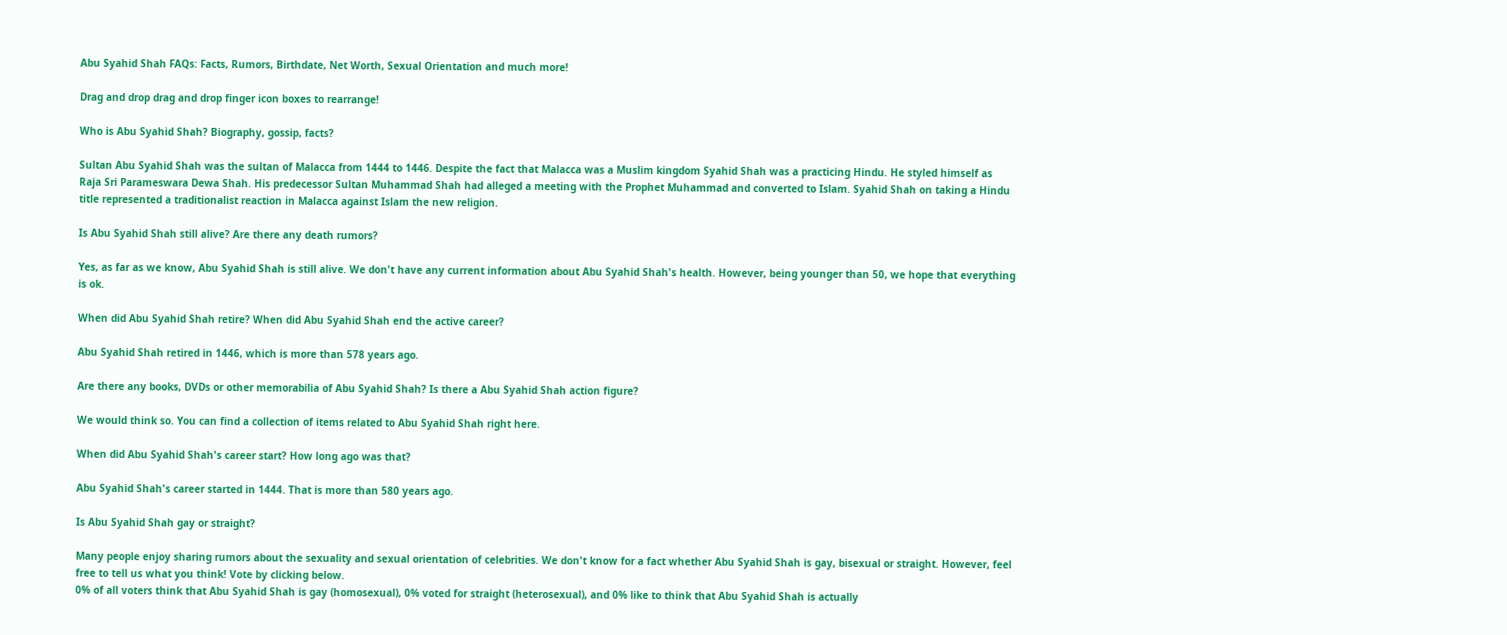Abu Syahid Shah FAQs: Facts, Rumors, Birthdate, Net Worth, Sexual Orientation and much more!

Drag and drop drag and drop finger icon boxes to rearrange!

Who is Abu Syahid Shah? Biography, gossip, facts?

Sultan Abu Syahid Shah was the sultan of Malacca from 1444 to 1446. Despite the fact that Malacca was a Muslim kingdom Syahid Shah was a practicing Hindu. He styled himself as Raja Sri Parameswara Dewa Shah. His predecessor Sultan Muhammad Shah had alleged a meeting with the Prophet Muhammad and converted to Islam. Syahid Shah on taking a Hindu title represented a traditionalist reaction in Malacca against Islam the new religion.

Is Abu Syahid Shah still alive? Are there any death rumors?

Yes, as far as we know, Abu Syahid Shah is still alive. We don't have any current information about Abu Syahid Shah's health. However, being younger than 50, we hope that everything is ok.

When did Abu Syahid Shah retire? When did Abu Syahid Shah end the active career?

Abu Syahid Shah retired in 1446, which is more than 578 years ago.

Are there any books, DVDs or other memorabilia of Abu Syahid Shah? Is there a Abu Syahid Shah action figure?

We would think so. You can find a collection of items related to Abu Syahid Shah right here.

When did Abu Syahid Shah's career start? How long ago was that?

Abu Syahid Shah's career started in 1444. That is more than 580 years ago.

Is Abu Syahid Shah gay or straight?

Many people enjoy sharing rumors about the sexuality and sexual orientation of celebrities. We don't know for a fact whether Abu Syahid Shah is gay, bisexual or straight. However, feel free to tell us what you think! Vote by clicking below.
0% of all voters think that Abu Syahid Shah is gay (homosexual), 0% voted for straight (heterosexual), and 0% like to think that Abu Syahid Shah is actually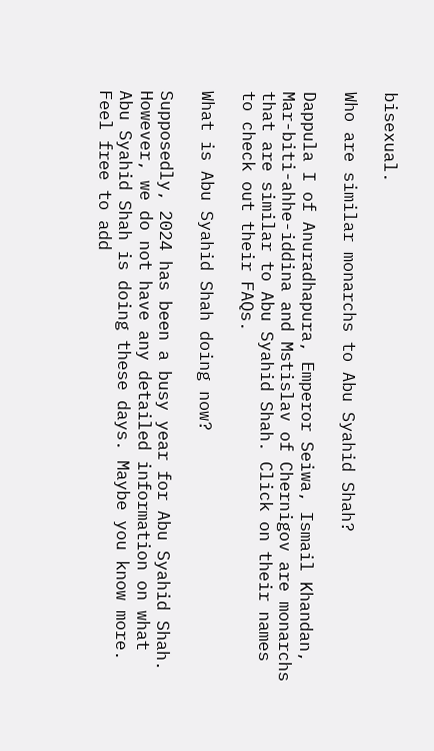bisexual.

Who are similar monarchs to Abu Syahid Shah?

Dappula I of Anuradhapura, Emperor Seiwa, Ismail Khandan, Mar-biti-ahhe-iddina and Mstislav of Chernigov are monarchs that are similar to Abu Syahid Shah. Click on their names to check out their FAQs.

What is Abu Syahid Shah doing now?

Supposedly, 2024 has been a busy year for Abu Syahid Shah. However, we do not have any detailed information on what Abu Syahid Shah is doing these days. Maybe you know more. Feel free to add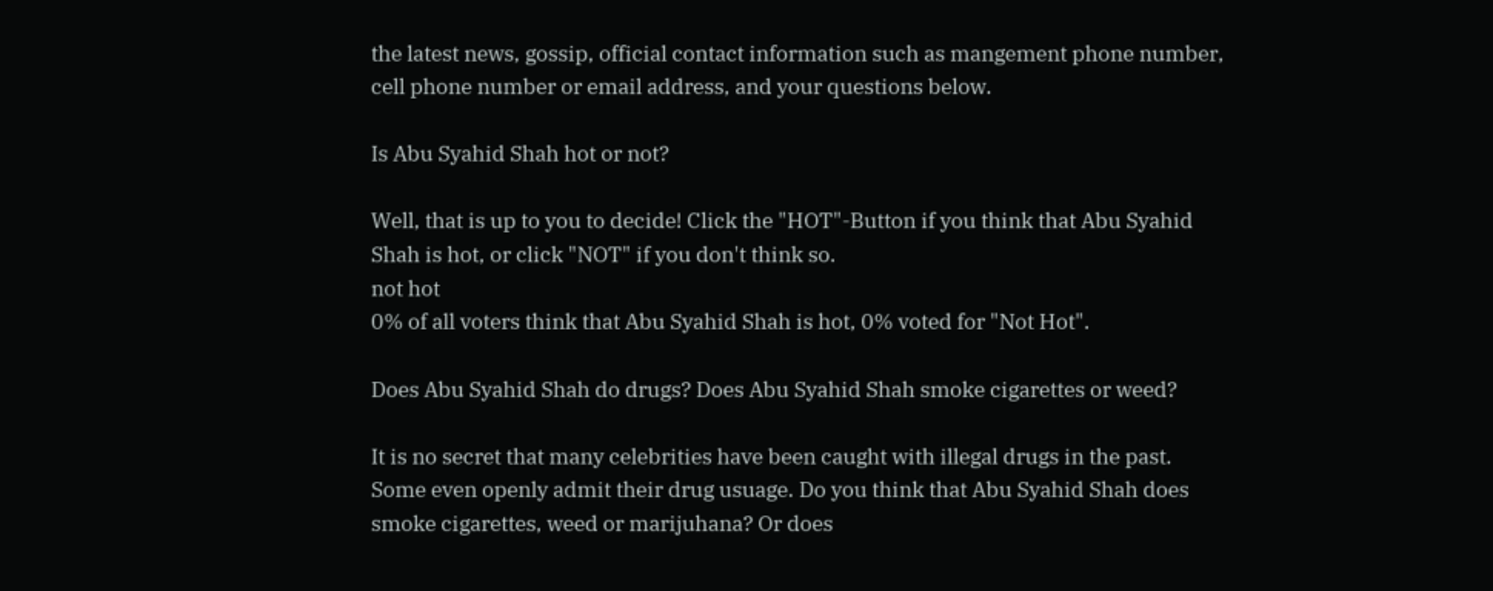the latest news, gossip, official contact information such as mangement phone number, cell phone number or email address, and your questions below.

Is Abu Syahid Shah hot or not?

Well, that is up to you to decide! Click the "HOT"-Button if you think that Abu Syahid Shah is hot, or click "NOT" if you don't think so.
not hot
0% of all voters think that Abu Syahid Shah is hot, 0% voted for "Not Hot".

Does Abu Syahid Shah do drugs? Does Abu Syahid Shah smoke cigarettes or weed?

It is no secret that many celebrities have been caught with illegal drugs in the past. Some even openly admit their drug usuage. Do you think that Abu Syahid Shah does smoke cigarettes, weed or marijuhana? Or does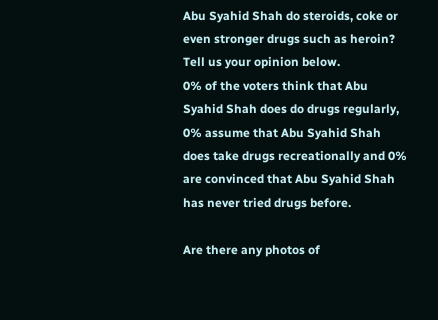Abu Syahid Shah do steroids, coke or even stronger drugs such as heroin? Tell us your opinion below.
0% of the voters think that Abu Syahid Shah does do drugs regularly, 0% assume that Abu Syahid Shah does take drugs recreationally and 0% are convinced that Abu Syahid Shah has never tried drugs before.

Are there any photos of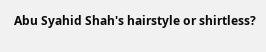Abu Syahid Shah's hairstyle or shirtless?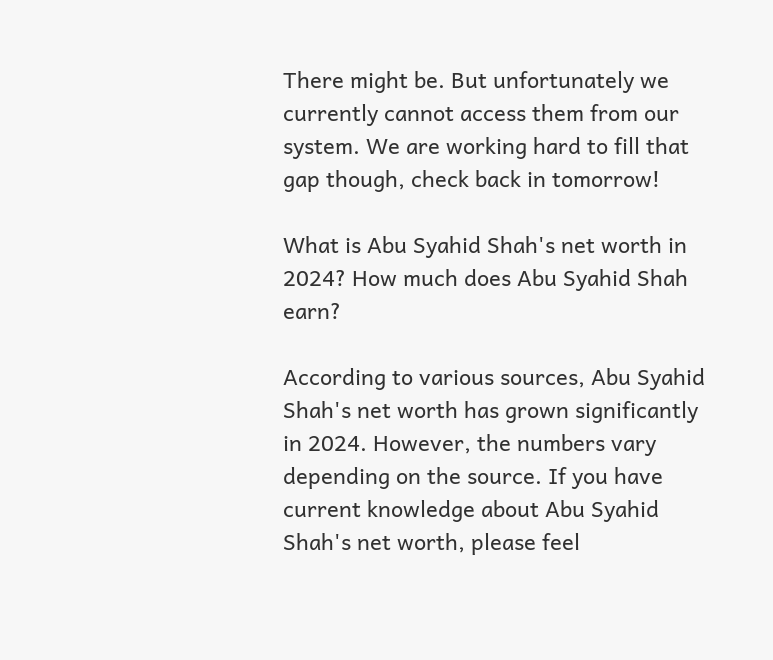There might be. But unfortunately we currently cannot access them from our system. We are working hard to fill that gap though, check back in tomorrow!

What is Abu Syahid Shah's net worth in 2024? How much does Abu Syahid Shah earn?

According to various sources, Abu Syahid Shah's net worth has grown significantly in 2024. However, the numbers vary depending on the source. If you have current knowledge about Abu Syahid Shah's net worth, please feel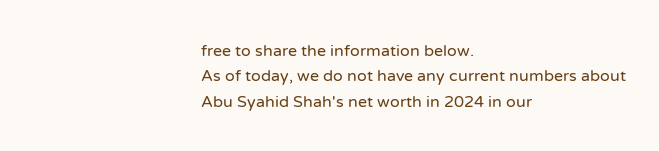free to share the information below.
As of today, we do not have any current numbers about Abu Syahid Shah's net worth in 2024 in our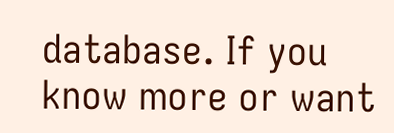database. If you know more or want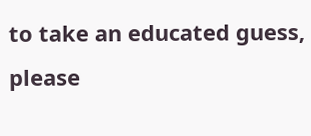to take an educated guess, please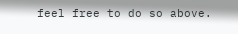feel free to do so above.